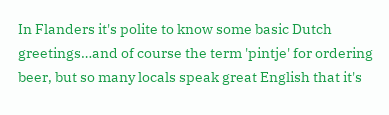In Flanders it's polite to know some basic Dutch greetings…and of course the term 'pintje' for ordering beer, but so many locals speak great English that it's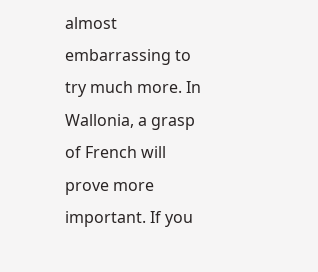almost embarrassing to try much more. In Wallonia, a grasp of French will prove more important. If you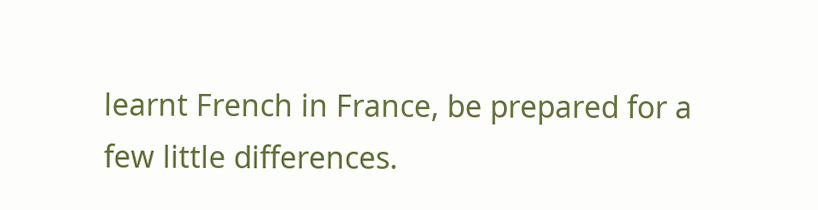learnt French in France, be prepared for a few little differences.